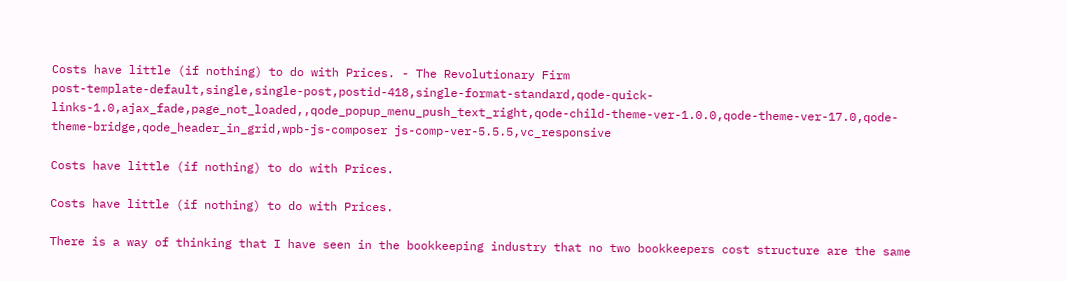Costs have little (if nothing) to do with Prices. - The Revolutionary Firm
post-template-default,single,single-post,postid-418,single-format-standard,qode-quick-links-1.0,ajax_fade,page_not_loaded,,qode_popup_menu_push_text_right,qode-child-theme-ver-1.0.0,qode-theme-ver-17.0,qode-theme-bridge,qode_header_in_grid,wpb-js-composer js-comp-ver-5.5.5,vc_responsive

Costs have little (if nothing) to do with Prices.

Costs have little (if nothing) to do with Prices.

There is a way of thinking that I have seen in the bookkeeping industry that no two bookkeepers cost structure are the same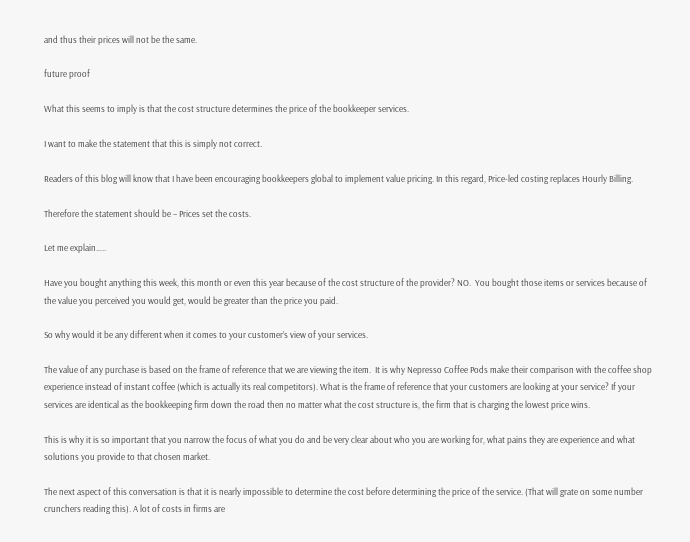and thus their prices will not be the same.

future proof

What this seems to imply is that the cost structure determines the price of the bookkeeper services.

I want to make the statement that this is simply not correct.

Readers of this blog will know that I have been encouraging bookkeepers global to implement value pricing. In this regard, Price-led costing replaces Hourly Billing.

Therefore the statement should be – Prices set the costs.

Let me explain…..

Have you bought anything this week, this month or even this year because of the cost structure of the provider? NO.  You bought those items or services because of the value you perceived you would get, would be greater than the price you paid.

So why would it be any different when it comes to your customer’s view of your services.

The value of any purchase is based on the frame of reference that we are viewing the item.  It is why Nepresso Coffee Pods make their comparison with the coffee shop experience instead of instant coffee (which is actually its real competitors). What is the frame of reference that your customers are looking at your service? If your services are identical as the bookkeeping firm down the road then no matter what the cost structure is, the firm that is charging the lowest price wins.

This is why it is so important that you narrow the focus of what you do and be very clear about who you are working for, what pains they are experience and what solutions you provide to that chosen market.

The next aspect of this conversation is that it is nearly impossible to determine the cost before determining the price of the service. (That will grate on some number crunchers reading this). A lot of costs in firms are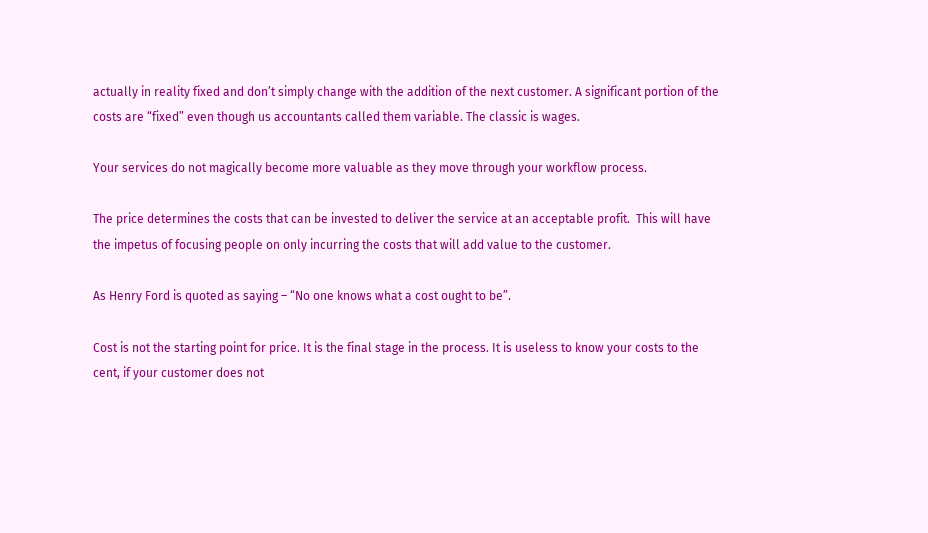actually in reality fixed and don’t simply change with the addition of the next customer. A significant portion of the costs are “fixed” even though us accountants called them variable. The classic is wages.

Your services do not magically become more valuable as they move through your workflow process.

The price determines the costs that can be invested to deliver the service at an acceptable profit.  This will have the impetus of focusing people on only incurring the costs that will add value to the customer.

As Henry Ford is quoted as saying – “No one knows what a cost ought to be”.

Cost is not the starting point for price. It is the final stage in the process. It is useless to know your costs to the cent, if your customer does not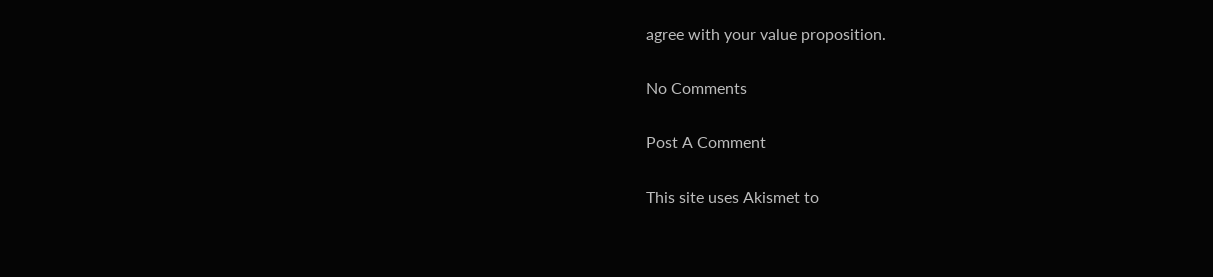agree with your value proposition.

No Comments

Post A Comment

This site uses Akismet to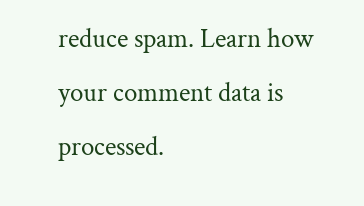reduce spam. Learn how your comment data is processed.